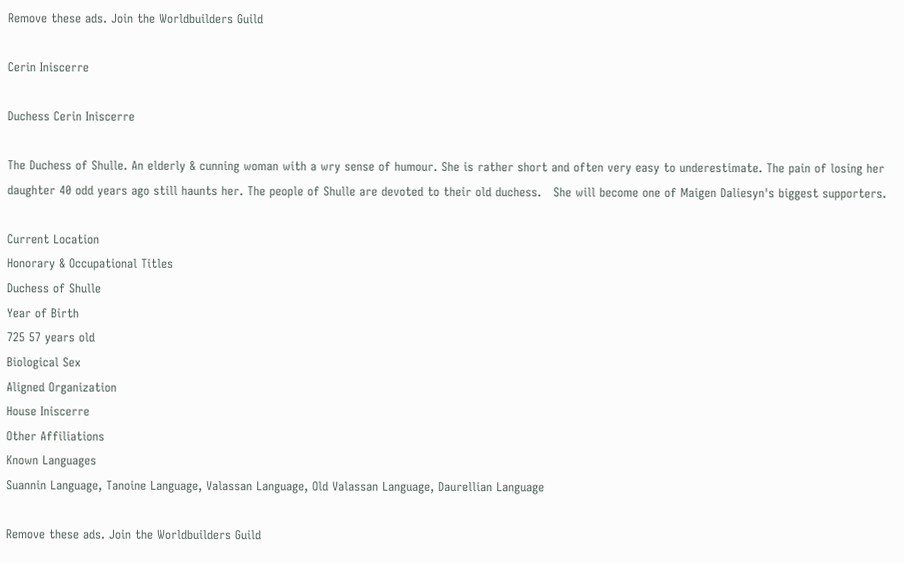Remove these ads. Join the Worldbuilders Guild

Cerin Iniscerre

Duchess Cerin Iniscerre

The Duchess of Shulle. An elderly & cunning woman with a wry sense of humour. She is rather short and often very easy to underestimate. The pain of losing her daughter 40 odd years ago still haunts her. The people of Shulle are devoted to their old duchess.   She will become one of Maigen Daliesyn's biggest supporters.

Current Location
Honorary & Occupational Titles
Duchess of Shulle
Year of Birth
725 57 years old
Biological Sex
Aligned Organization
House Iniscerre
Other Affiliations
Known Languages
Suannin Language, Tanoine Language, Valassan Language, Old Valassan Language, Daurellian Language

Remove these ads. Join the Worldbuilders Guild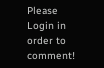Please Login in order to comment!